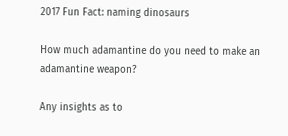2017 Fun Fact: naming dinosaurs

How much adamantine do you need to make an adamantine weapon?

Any insights as to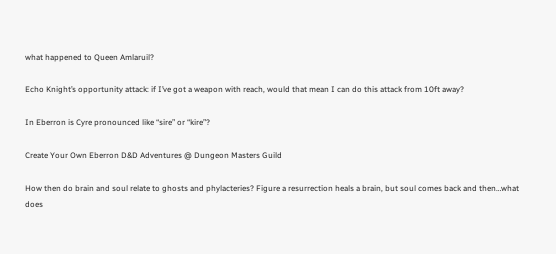what happened to Queen Amlaruil?

Echo Knight’s opportunity attack: if I’ve got a weapon with reach, would that mean I can do this attack from 10ft away?

In Eberron is Cyre pronounced like “sire” or “kire”?

Create Your Own Eberron D&D Adventures @ Dungeon Masters Guild

How then do brain and soul relate to ghosts and phylacteries? Figure a resurrection heals a brain, but soul comes back and then…what does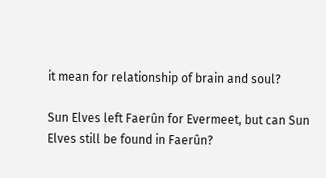it mean for relationship of brain and soul?

Sun Elves left Faerûn for Evermeet, but can Sun Elves still be found in Faerûn?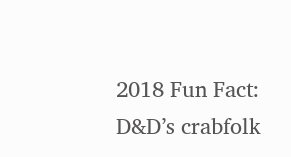2018 Fun Fact: D&D’s crabfolk